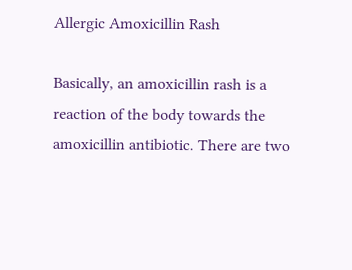Allergic Amoxicillin Rash

Basically, an amoxicillin rash is a reaction of the body towards the amoxicillin antibiotic. There are two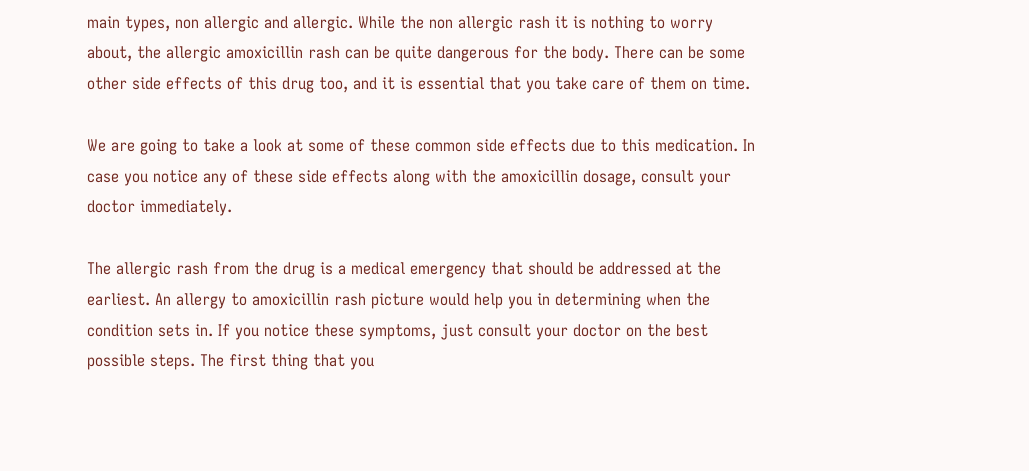main types, non allergic and allergic. While the non allergic rash it is nothing to worry about, the allergic amoxicillin rash can be quite dangerous for the body. There can be some other side effects of this drug too, and it is essential that you take care of them on time.

We are going to take a look at some of these common side effects due to this medication. In case you notice any of these side effects along with the amoxicillin dosage, consult your doctor immediately.

The allergic rash from the drug is a medical emergency that should be addressed at the earliest. An allergy to amoxicillin rash picture would help you in determining when the condition sets in. If you notice these symptoms, just consult your doctor on the best possible steps. The first thing that you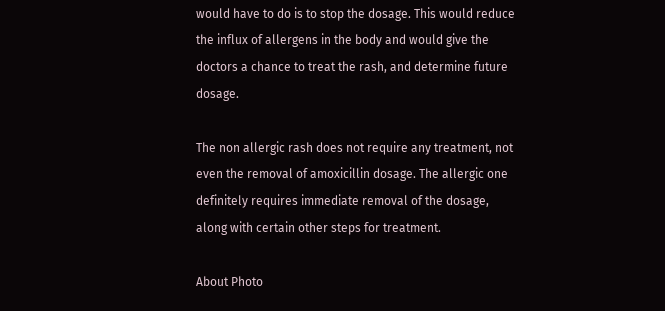would have to do is to stop the dosage. This would reduce the influx of allergens in the body and would give the doctors a chance to treat the rash, and determine future dosage.

The non allergic rash does not require any treatment, not even the removal of amoxicillin dosage. The allergic one definitely requires immediate removal of the dosage, along with certain other steps for treatment.

About Photo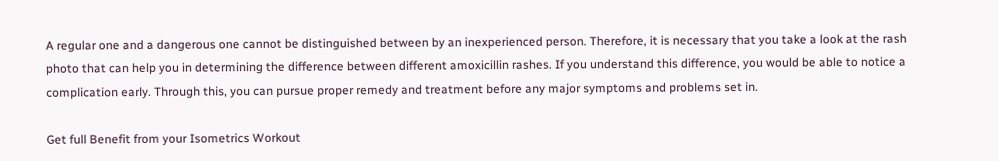A regular one and a dangerous one cannot be distinguished between by an inexperienced person. Therefore, it is necessary that you take a look at the rash photo that can help you in determining the difference between different amoxicillin rashes. If you understand this difference, you would be able to notice a complication early. Through this, you can pursue proper remedy and treatment before any major symptoms and problems set in.

Get full Benefit from your Isometrics Workout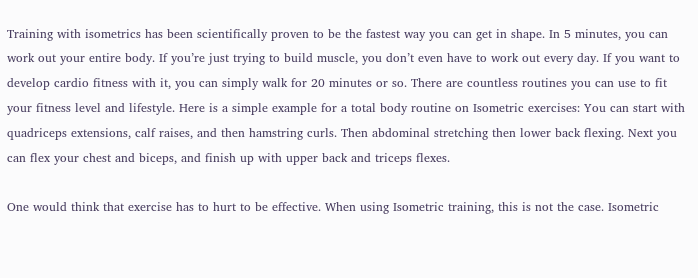Training with isometrics has been scientifically proven to be the fastest way you can get in shape. In 5 minutes, you can work out your entire body. If you’re just trying to build muscle, you don’t even have to work out every day. If you want to develop cardio fitness with it, you can simply walk for 20 minutes or so. There are countless routines you can use to fit your fitness level and lifestyle. Here is a simple example for a total body routine on Isometric exercises: You can start with quadriceps extensions, calf raises, and then hamstring curls. Then abdominal stretching then lower back flexing. Next you can flex your chest and biceps, and finish up with upper back and triceps flexes.

One would think that exercise has to hurt to be effective. When using Isometric training, this is not the case. Isometric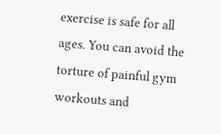exercise is safe for all ages. You can avoid the torture of painful gym workouts and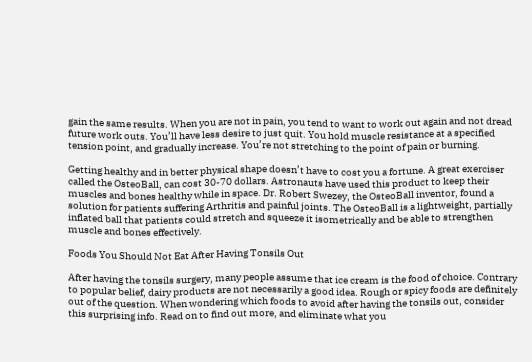gain the same results. When you are not in pain, you tend to want to work out again and not dread future work outs. You’ll have less desire to just quit. You hold muscle resistance at a specified tension point, and gradually increase. You’re not stretching to the point of pain or burning.

Getting healthy and in better physical shape doesn’t have to cost you a fortune. A great exerciser called the OsteoBall, can cost 30-70 dollars. Astronauts have used this product to keep their muscles and bones healthy while in space. Dr. Robert Swezey, the OsteoBall inventor, found a solution for patients suffering Arthritis and painful joints. The OsteoBall is a lightweight, partially inflated ball that patients could stretch and squeeze it isometrically and be able to strengthen muscle and bones effectively.

Foods You Should Not Eat After Having Tonsils Out

After having the tonsils surgery, many people assume that ice cream is the food of choice. Contrary to popular belief, dairy products are not necessarily a good idea. Rough or spicy foods are definitely out of the question. When wondering which foods to avoid after having the tonsils out, consider this surprising info. Read on to find out more, and eliminate what you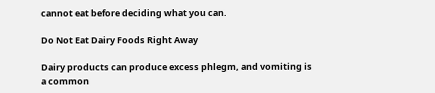cannot eat before deciding what you can.

Do Not Eat Dairy Foods Right Away

Dairy products can produce excess phlegm, and vomiting is a common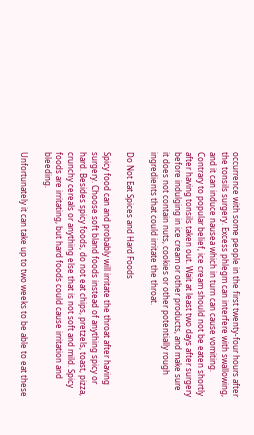occurrence with some people in the first twenty-four hours after the tonsils surgery. Excess phlegm can interfere with swallowing, and it can induce nausea which in turn can cause vomiting. Contrary to popular belief, ice cream should not be eaten shortly after having tonsils taken out. Wait at least two days after surgery before indulging in ice cream or other products, and make sure it does not contain nuts, cookies or other potentially rough ingredients that could irritate the throat.

Do Not Eat Spices and Hard Foods

Spicy food can and probably will irritate the throat after having surgery. Choose soft bland foods instead of anything spicy or hard. Besides spicy foods, do not eat chips, pretzels, toast, pizza, crunchy cereals or anything else that is not soft and mild. Spicy foods are irritating, but hard foods could cause irritation and bleeding.

Unfortunately it can take up to two weeks to be able to eat these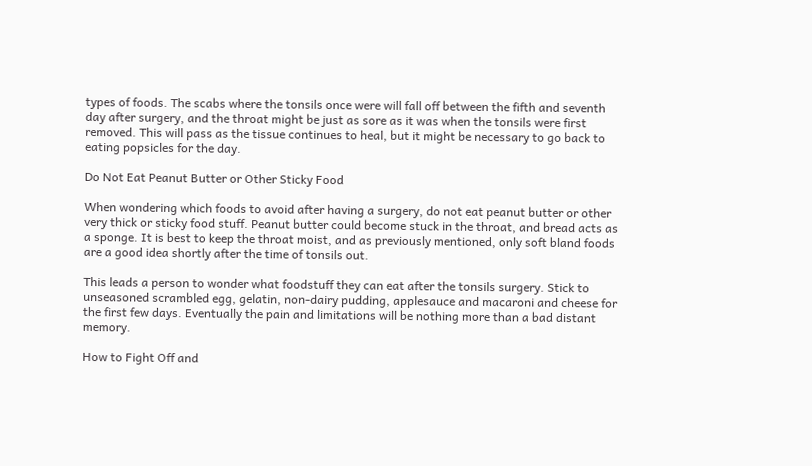types of foods. The scabs where the tonsils once were will fall off between the fifth and seventh day after surgery, and the throat might be just as sore as it was when the tonsils were first removed. This will pass as the tissue continues to heal, but it might be necessary to go back to eating popsicles for the day.

Do Not Eat Peanut Butter or Other Sticky Food

When wondering which foods to avoid after having a surgery, do not eat peanut butter or other very thick or sticky food stuff. Peanut butter could become stuck in the throat, and bread acts as a sponge. It is best to keep the throat moist, and as previously mentioned, only soft bland foods are a good idea shortly after the time of tonsils out.

This leads a person to wonder what foodstuff they can eat after the tonsils surgery. Stick to unseasoned scrambled egg, gelatin, non-dairy pudding, applesauce and macaroni and cheese for the first few days. Eventually the pain and limitations will be nothing more than a bad distant memory.

How to Fight Off and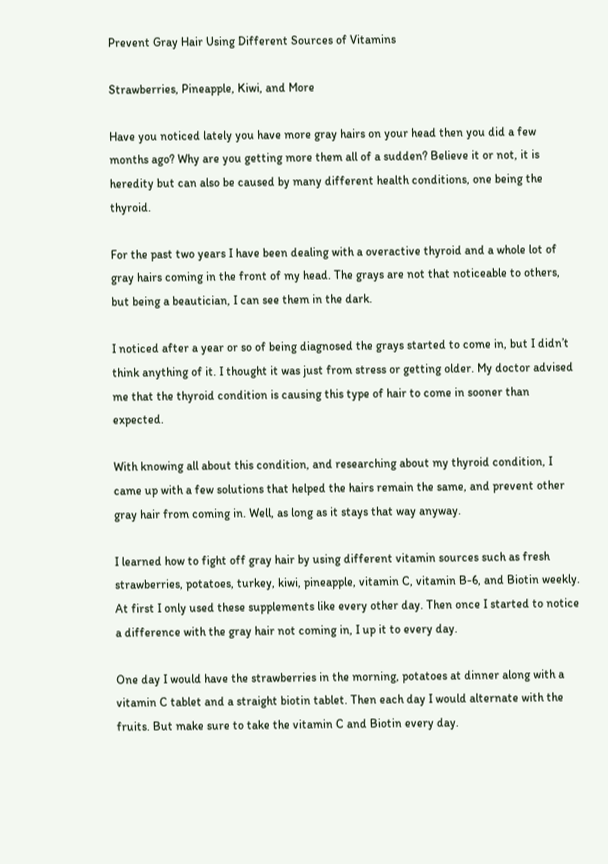Prevent Gray Hair Using Different Sources of Vitamins

Strawberries, Pineapple, Kiwi, and More

Have you noticed lately you have more gray hairs on your head then you did a few months ago? Why are you getting more them all of a sudden? Believe it or not, it is heredity but can also be caused by many different health conditions, one being the thyroid.

For the past two years I have been dealing with a overactive thyroid and a whole lot of gray hairs coming in the front of my head. The grays are not that noticeable to others, but being a beautician, I can see them in the dark.

I noticed after a year or so of being diagnosed the grays started to come in, but I didn’t think anything of it. I thought it was just from stress or getting older. My doctor advised me that the thyroid condition is causing this type of hair to come in sooner than expected.

With knowing all about this condition, and researching about my thyroid condition, I came up with a few solutions that helped the hairs remain the same, and prevent other gray hair from coming in. Well, as long as it stays that way anyway.

I learned how to fight off gray hair by using different vitamin sources such as fresh strawberries, potatoes, turkey, kiwi, pineapple, vitamin C, vitamin B-6, and Biotin weekly. At first I only used these supplements like every other day. Then once I started to notice a difference with the gray hair not coming in, I up it to every day.

One day I would have the strawberries in the morning, potatoes at dinner along with a vitamin C tablet and a straight biotin tablet. Then each day I would alternate with the fruits. But make sure to take the vitamin C and Biotin every day.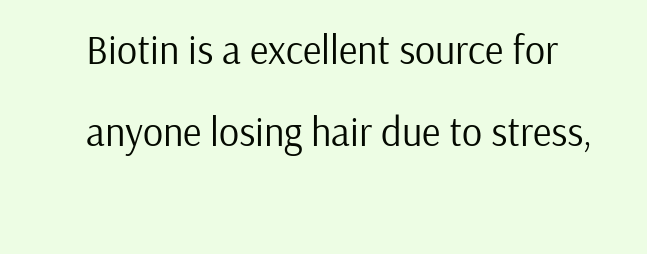Biotin is a excellent source for anyone losing hair due to stress,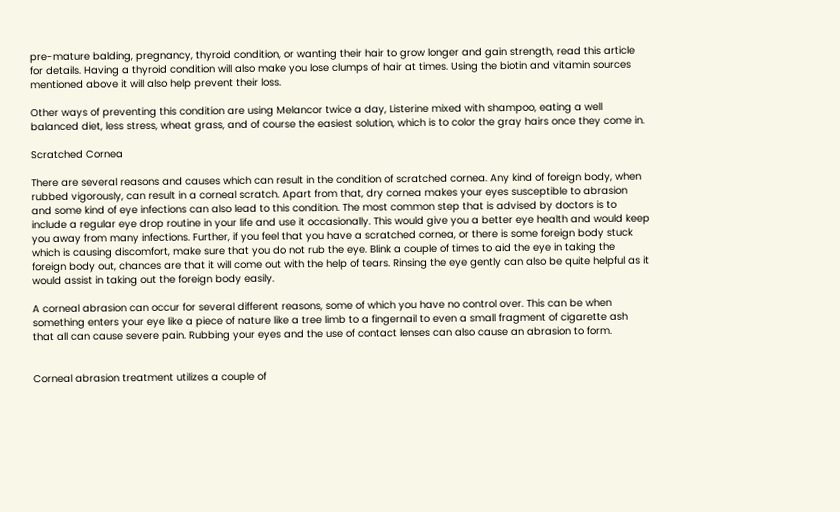pre-mature balding, pregnancy, thyroid condition, or wanting their hair to grow longer and gain strength, read this article for details. Having a thyroid condition will also make you lose clumps of hair at times. Using the biotin and vitamin sources mentioned above it will also help prevent their loss.

Other ways of preventing this condition are using Melancor twice a day, Listerine mixed with shampoo, eating a well balanced diet, less stress, wheat grass, and of course the easiest solution, which is to color the gray hairs once they come in.

Scratched Cornea

There are several reasons and causes which can result in the condition of scratched cornea. Any kind of foreign body, when rubbed vigorously, can result in a corneal scratch. Apart from that, dry cornea makes your eyes susceptible to abrasion and some kind of eye infections can also lead to this condition. The most common step that is advised by doctors is to include a regular eye drop routine in your life and use it occasionally. This would give you a better eye health and would keep you away from many infections. Further, if you feel that you have a scratched cornea, or there is some foreign body stuck which is causing discomfort, make sure that you do not rub the eye. Blink a couple of times to aid the eye in taking the foreign body out, chances are that it will come out with the help of tears. Rinsing the eye gently can also be quite helpful as it would assist in taking out the foreign body easily.

A corneal abrasion can occur for several different reasons, some of which you have no control over. This can be when something enters your eye like a piece of nature like a tree limb to a fingernail to even a small fragment of cigarette ash that all can cause severe pain. Rubbing your eyes and the use of contact lenses can also cause an abrasion to form.


Corneal abrasion treatment utilizes a couple of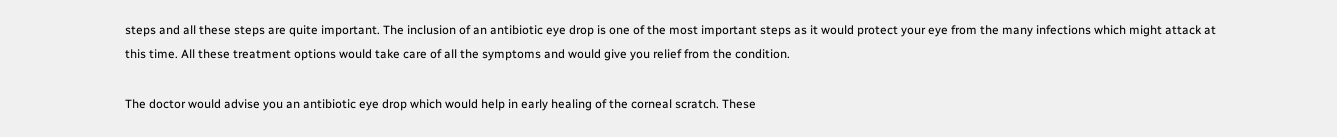steps and all these steps are quite important. The inclusion of an antibiotic eye drop is one of the most important steps as it would protect your eye from the many infections which might attack at this time. All these treatment options would take care of all the symptoms and would give you relief from the condition.

The doctor would advise you an antibiotic eye drop which would help in early healing of the corneal scratch. These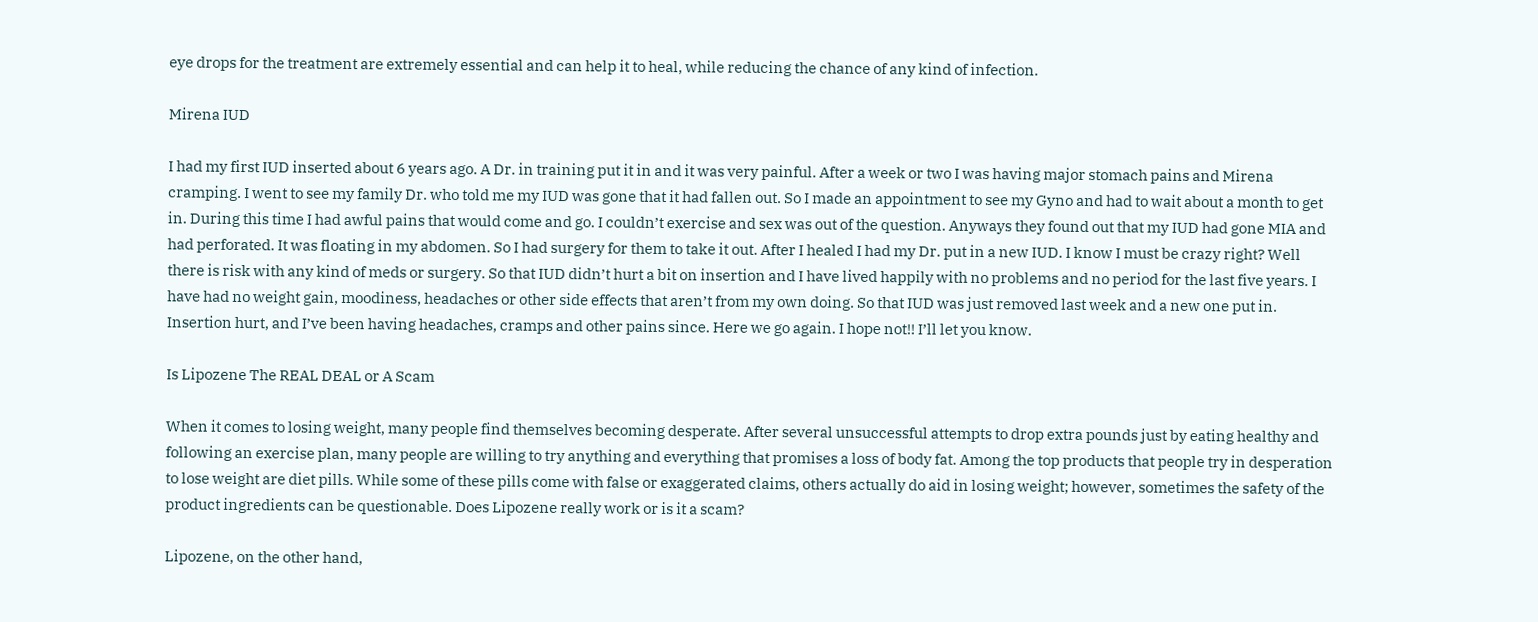eye drops for the treatment are extremely essential and can help it to heal, while reducing the chance of any kind of infection.

Mirena IUD

I had my first IUD inserted about 6 years ago. A Dr. in training put it in and it was very painful. After a week or two I was having major stomach pains and Mirena cramping. I went to see my family Dr. who told me my IUD was gone that it had fallen out. So I made an appointment to see my Gyno and had to wait about a month to get in. During this time I had awful pains that would come and go. I couldn’t exercise and sex was out of the question. Anyways they found out that my IUD had gone MIA and had perforated. It was floating in my abdomen. So I had surgery for them to take it out. After I healed I had my Dr. put in a new IUD. I know I must be crazy right? Well there is risk with any kind of meds or surgery. So that IUD didn’t hurt a bit on insertion and I have lived happily with no problems and no period for the last five years. I have had no weight gain, moodiness, headaches or other side effects that aren’t from my own doing. So that IUD was just removed last week and a new one put in. Insertion hurt, and I’ve been having headaches, cramps and other pains since. Here we go again. I hope not!! I’ll let you know.

Is Lipozene The REAL DEAL or A Scam

When it comes to losing weight, many people find themselves becoming desperate. After several unsuccessful attempts to drop extra pounds just by eating healthy and following an exercise plan, many people are willing to try anything and everything that promises a loss of body fat. Among the top products that people try in desperation to lose weight are diet pills. While some of these pills come with false or exaggerated claims, others actually do aid in losing weight; however, sometimes the safety of the product ingredients can be questionable. Does Lipozene really work or is it a scam?

Lipozene, on the other hand,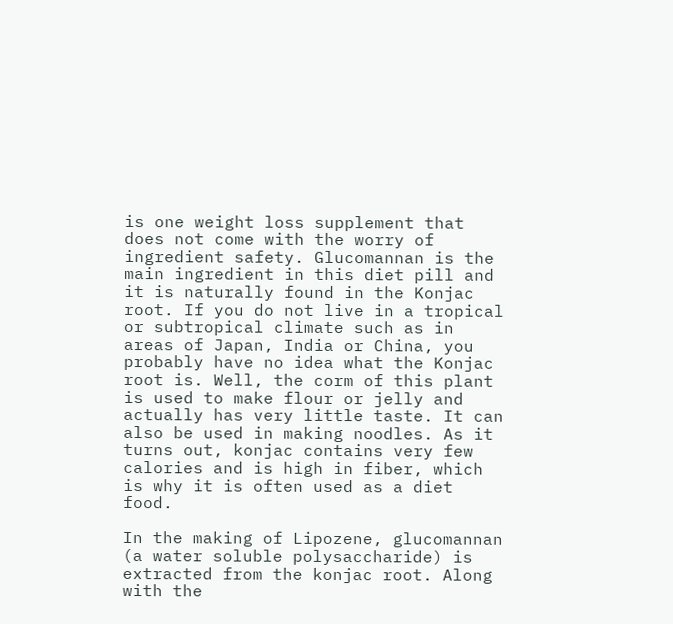is one weight loss supplement that does not come with the worry of ingredient safety. Glucomannan is the main ingredient in this diet pill and it is naturally found in the Konjac root. If you do not live in a tropical or subtropical climate such as in areas of Japan, India or China, you probably have no idea what the Konjac root is. Well, the corm of this plant is used to make flour or jelly and actually has very little taste. It can also be used in making noodles. As it turns out, konjac contains very few calories and is high in fiber, which is why it is often used as a diet food.

In the making of Lipozene, glucomannan (a water soluble polysaccharide) is extracted from the konjac root. Along with the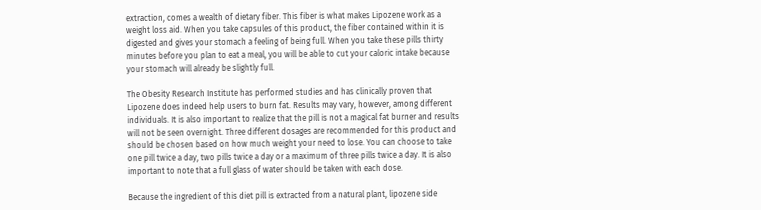extraction, comes a wealth of dietary fiber. This fiber is what makes Lipozene work as a weight loss aid. When you take capsules of this product, the fiber contained within it is digested and gives your stomach a feeling of being full. When you take these pills thirty minutes before you plan to eat a meal, you will be able to cut your caloric intake because your stomach will already be slightly full.

The Obesity Research Institute has performed studies and has clinically proven that Lipozene does indeed help users to burn fat. Results may vary, however, among different individuals. It is also important to realize that the pill is not a magical fat burner and results will not be seen overnight. Three different dosages are recommended for this product and should be chosen based on how much weight your need to lose. You can choose to take one pill twice a day, two pills twice a day or a maximum of three pills twice a day. It is also important to note that a full glass of water should be taken with each dose.

Because the ingredient of this diet pill is extracted from a natural plant, lipozene side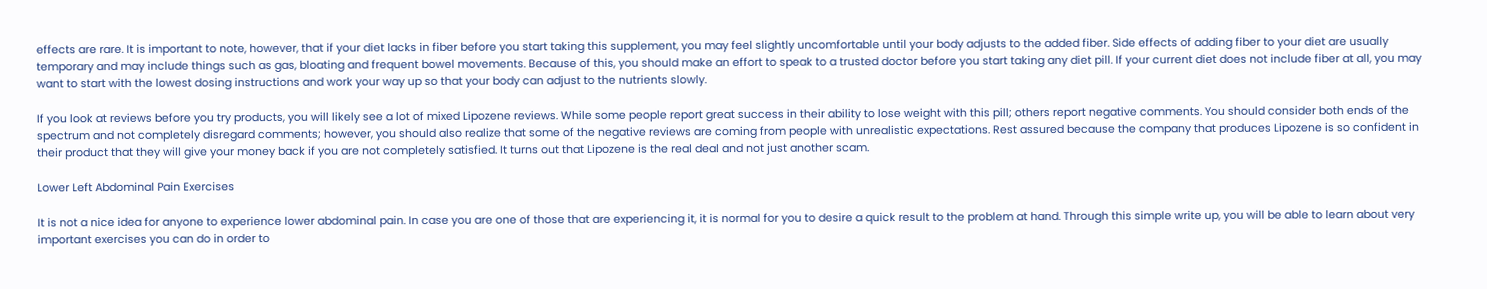effects are rare. It is important to note, however, that if your diet lacks in fiber before you start taking this supplement, you may feel slightly uncomfortable until your body adjusts to the added fiber. Side effects of adding fiber to your diet are usually temporary and may include things such as gas, bloating and frequent bowel movements. Because of this, you should make an effort to speak to a trusted doctor before you start taking any diet pill. If your current diet does not include fiber at all, you may want to start with the lowest dosing instructions and work your way up so that your body can adjust to the nutrients slowly.

If you look at reviews before you try products, you will likely see a lot of mixed Lipozene reviews. While some people report great success in their ability to lose weight with this pill; others report negative comments. You should consider both ends of the spectrum and not completely disregard comments; however, you should also realize that some of the negative reviews are coming from people with unrealistic expectations. Rest assured because the company that produces Lipozene is so confident in their product that they will give your money back if you are not completely satisfied. It turns out that Lipozene is the real deal and not just another scam.

Lower Left Abdominal Pain Exercises

It is not a nice idea for anyone to experience lower abdominal pain. In case you are one of those that are experiencing it, it is normal for you to desire a quick result to the problem at hand. Through this simple write up, you will be able to learn about very important exercises you can do in order to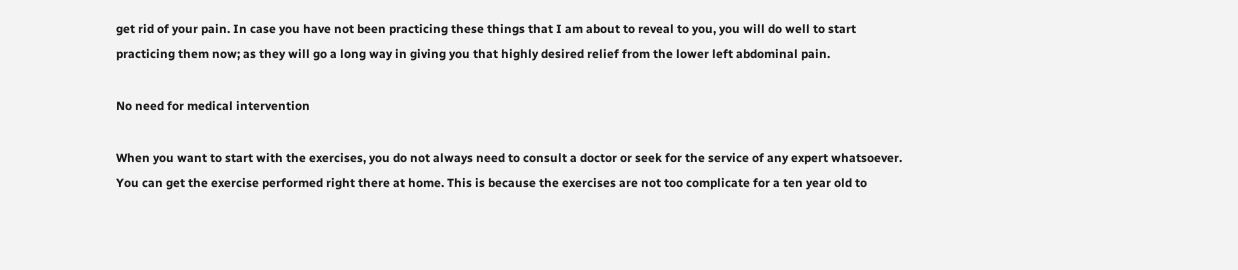get rid of your pain. In case you have not been practicing these things that I am about to reveal to you, you will do well to start practicing them now; as they will go a long way in giving you that highly desired relief from the lower left abdominal pain.

No need for medical intervention

When you want to start with the exercises, you do not always need to consult a doctor or seek for the service of any expert whatsoever. You can get the exercise performed right there at home. This is because the exercises are not too complicate for a ten year old to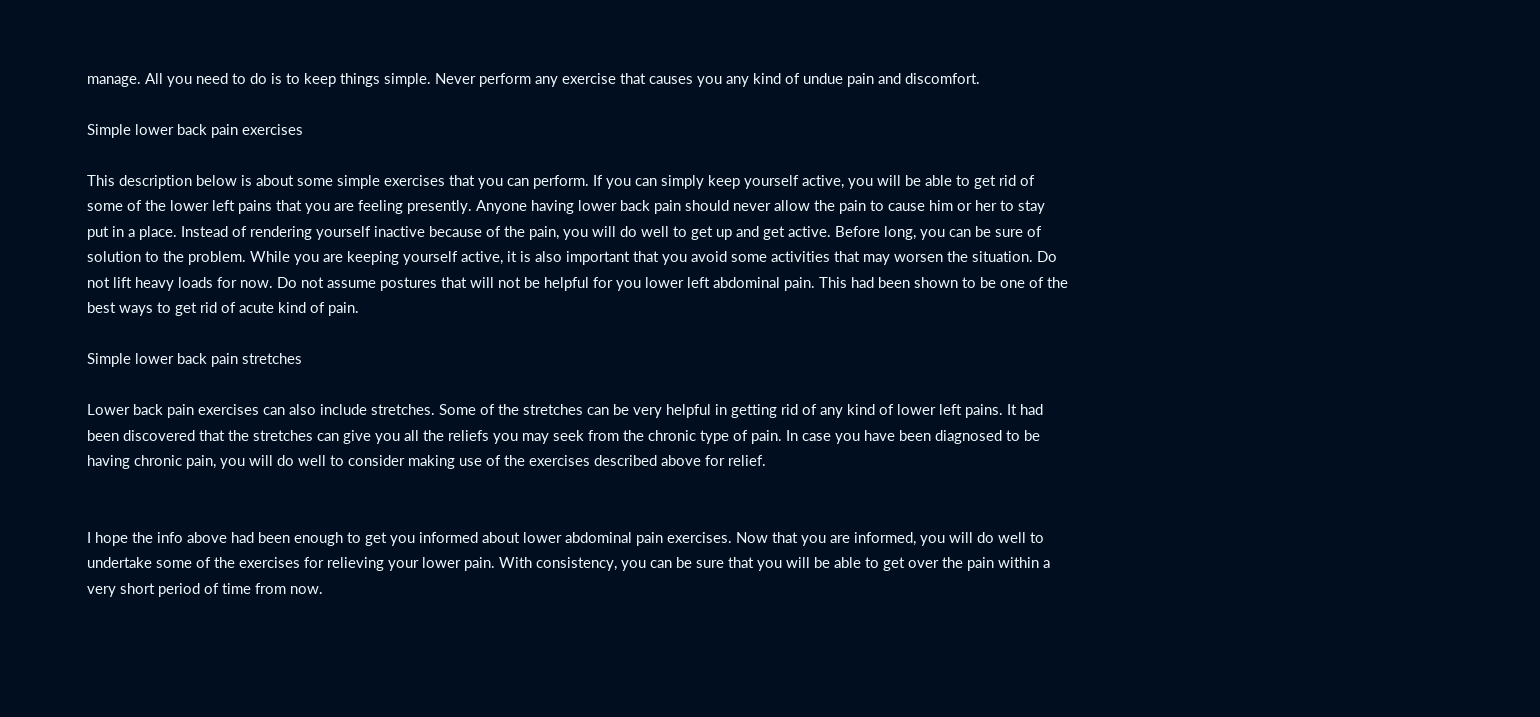manage. All you need to do is to keep things simple. Never perform any exercise that causes you any kind of undue pain and discomfort.

Simple lower back pain exercises

This description below is about some simple exercises that you can perform. If you can simply keep yourself active, you will be able to get rid of some of the lower left pains that you are feeling presently. Anyone having lower back pain should never allow the pain to cause him or her to stay put in a place. Instead of rendering yourself inactive because of the pain, you will do well to get up and get active. Before long, you can be sure of solution to the problem. While you are keeping yourself active, it is also important that you avoid some activities that may worsen the situation. Do not lift heavy loads for now. Do not assume postures that will not be helpful for you lower left abdominal pain. This had been shown to be one of the best ways to get rid of acute kind of pain.

Simple lower back pain stretches

Lower back pain exercises can also include stretches. Some of the stretches can be very helpful in getting rid of any kind of lower left pains. It had been discovered that the stretches can give you all the reliefs you may seek from the chronic type of pain. In case you have been diagnosed to be having chronic pain, you will do well to consider making use of the exercises described above for relief.


I hope the info above had been enough to get you informed about lower abdominal pain exercises. Now that you are informed, you will do well to undertake some of the exercises for relieving your lower pain. With consistency, you can be sure that you will be able to get over the pain within a very short period of time from now.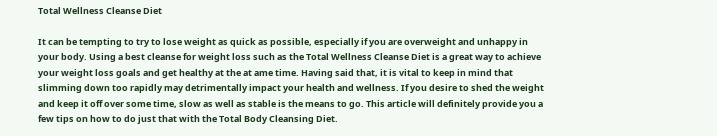Total Wellness Cleanse Diet

It can be tempting to try to lose weight as quick as possible, especially if you are overweight and unhappy in your body. Using a best cleanse for weight loss such as the Total Wellness Cleanse Diet is a great way to achieve your weight loss goals and get healthy at the at ame time. Having said that, it is vital to keep in mind that slimming down too rapidly may detrimentally impact your health and wellness. If you desire to shed the weight and keep it off over some time, slow as well as stable is the means to go. This article will definitely provide you a few tips on how to do just that with the Total Body Cleansing Diet.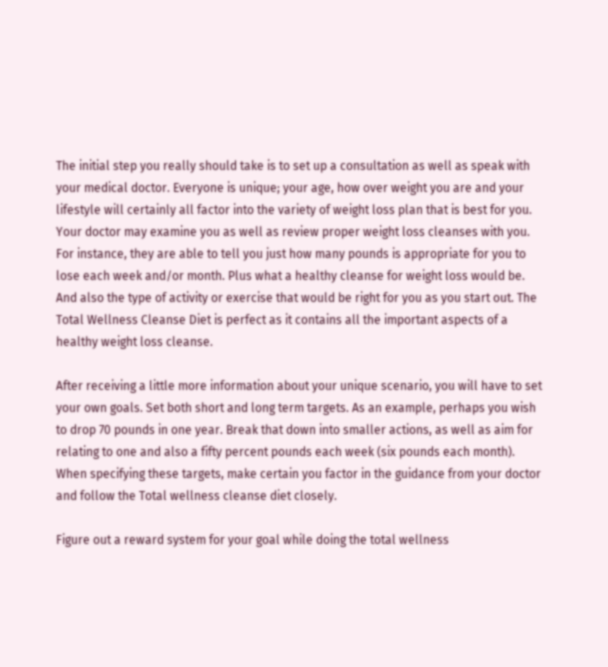The initial step you really should take is to set up a consultation as well as speak with your medical doctor. Everyone is unique; your age, how over weight you are and your lifestyle will certainly all factor into the variety of weight loss plan that is best for you. Your doctor may examine you as well as review proper weight loss cleanses with you. For instance, they are able to tell you just how many pounds is appropriate for you to lose each week and/or month. Plus what a healthy cleanse for weight loss would be. And also the type of activity or exercise that would be right for you as you start out. The Total Wellness Cleanse Diet is perfect as it contains all the important aspects of a healthy weight loss cleanse.

After receiving a little more information about your unique scenario, you will have to set your own goals. Set both short and long term targets. As an example, perhaps you wish to drop 70 pounds in one year. Break that down into smaller actions, as well as aim for relating to one and also a fifty percent pounds each week (six pounds each month). When specifying these targets, make certain you factor in the guidance from your doctor and follow the Total wellness cleanse diet closely.

Figure out a reward system for your goal while doing the total wellness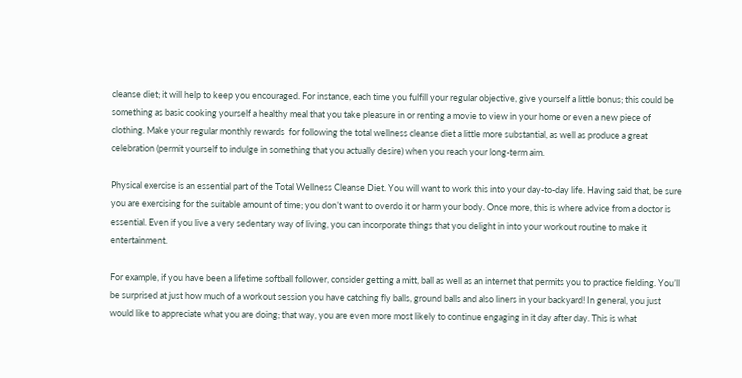cleanse diet; it will help to keep you encouraged. For instance, each time you fulfill your regular objective, give yourself a little bonus; this could be something as basic cooking yourself a healthy meal that you take pleasure in or renting a movie to view in your home or even a new piece of clothing. Make your regular monthly rewards  for following the total wellness cleanse diet a little more substantial, as well as produce a great celebration (permit yourself to indulge in something that you actually desire) when you reach your long-term aim.

Physical exercise is an essential part of the Total Wellness Cleanse Diet. You will want to work this into your day-to-day life. Having said that, be sure you are exercising for the suitable amount of time; you don’t want to overdo it or harm your body. Once more, this is where advice from a doctor is essential. Even if you live a very sedentary way of living, you can incorporate things that you delight in into your workout routine to make it entertainment.

For example, if you have been a lifetime softball follower, consider getting a mitt, ball as well as an internet that permits you to practice fielding. You’ll be surprised at just how much of a workout session you have catching fly balls, ground balls and also liners in your backyard! In general, you just would like to appreciate what you are doing; that way, you are even more most likely to continue engaging in it day after day. This is what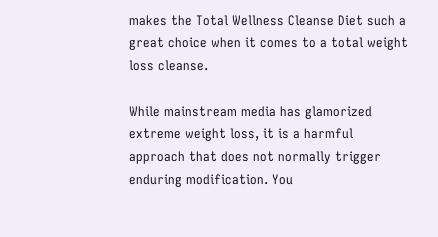makes the Total Wellness Cleanse Diet such a great choice when it comes to a total weight loss cleanse.

While mainstream media has glamorized extreme weight loss, it is a harmful approach that does not normally trigger enduring modification. You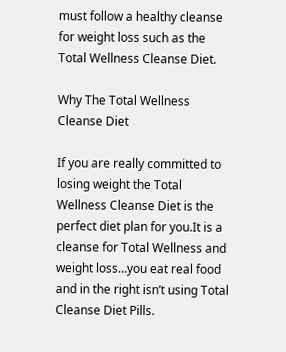must follow a healthy cleanse for weight loss such as the Total Wellness Cleanse Diet.

Why The Total Wellness Cleanse Diet

If you are really committed to losing weight the Total Wellness Cleanse Diet is the perfect diet plan for you.It is a cleanse for Total Wellness and weight loss…you eat real food and in the right isn’t using Total Cleanse Diet Pills.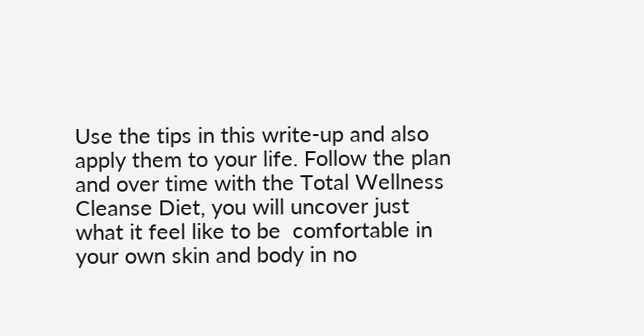Use the tips in this write-up and also apply them to your life. Follow the plan and over time with the Total Wellness Cleanse Diet, you will uncover just what it feel like to be  comfortable in your own skin and body in no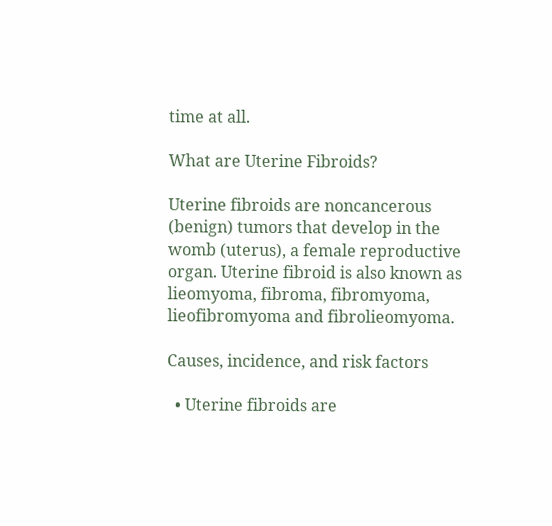time at all.

What are Uterine Fibroids?

Uterine fibroids are noncancerous (benign) tumors that develop in the womb (uterus), a female reproductive organ. Uterine fibroid is also known as lieomyoma, fibroma, fibromyoma, lieofibromyoma and fibrolieomyoma.

Causes, incidence, and risk factors

  • Uterine fibroids are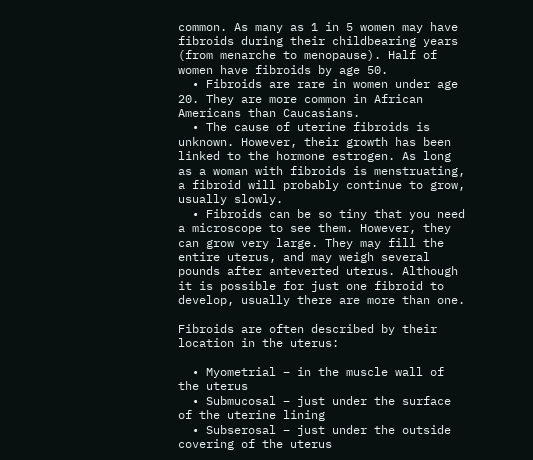common. As many as 1 in 5 women may have fibroids during their childbearing years (from menarche to menopause). Half of women have fibroids by age 50.
  • Fibroids are rare in women under age 20. They are more common in African Americans than Caucasians.
  • The cause of uterine fibroids is unknown. However, their growth has been linked to the hormone estrogen. As long as a woman with fibroids is menstruating, a fibroid will probably continue to grow, usually slowly.
  • Fibroids can be so tiny that you need a microscope to see them. However, they can grow very large. They may fill the entire uterus, and may weigh several pounds after anteverted uterus. Although it is possible for just one fibroid to develop, usually there are more than one.

Fibroids are often described by their location in the uterus:

  • Myometrial – in the muscle wall of the uterus
  • Submucosal – just under the surface of the uterine lining
  • Subserosal – just under the outside covering of the uterus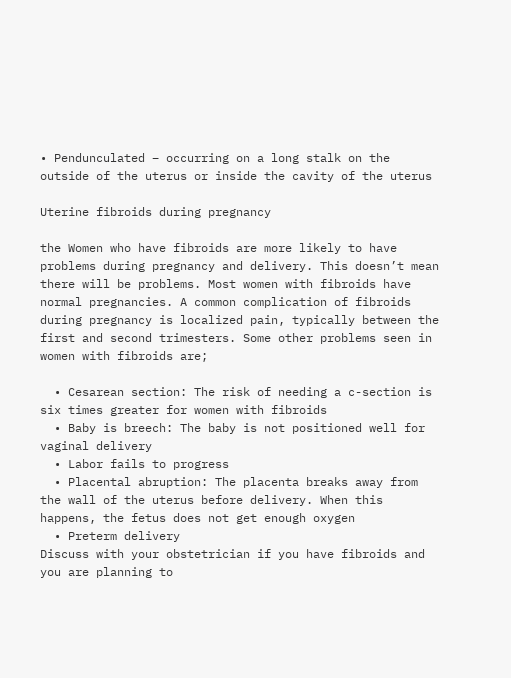• Pendunculated – occurring on a long stalk on the outside of the uterus or inside the cavity of the uterus

Uterine fibroids during pregnancy

the Women who have fibroids are more likely to have problems during pregnancy and delivery. This doesn’t mean there will be problems. Most women with fibroids have normal pregnancies. A common complication of fibroids during pregnancy is localized pain, typically between the first and second trimesters. Some other problems seen in women with fibroids are;

  • Cesarean section: The risk of needing a c-section is six times greater for women with fibroids
  • Baby is breech: The baby is not positioned well for vaginal delivery
  • Labor fails to progress
  • Placental abruption: The placenta breaks away from the wall of the uterus before delivery. When this happens, the fetus does not get enough oxygen
  • Preterm delivery
Discuss with your obstetrician if you have fibroids and you are planning to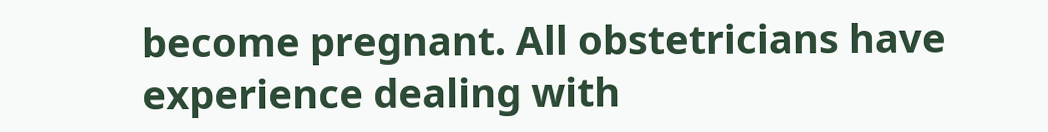become pregnant. All obstetricians have experience dealing with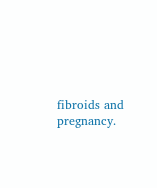fibroids and pregnancy.